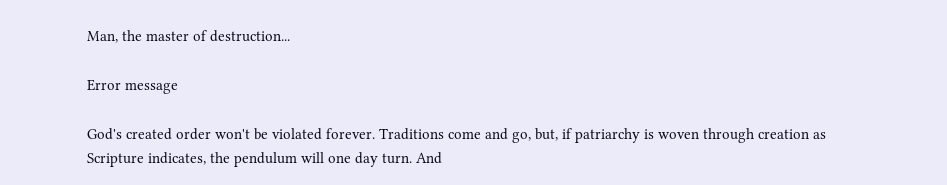Man, the master of destruction...

Error message

God's created order won't be violated forever. Traditions come and go, but, if patriarchy is woven through creation as Scripture indicates, the pendulum will one day turn. And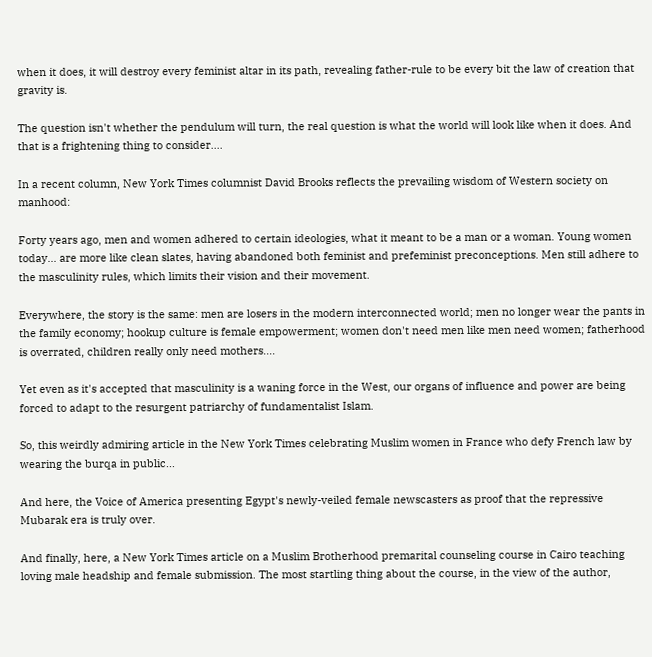when it does, it will destroy every feminist altar in its path, revealing father-rule to be every bit the law of creation that gravity is.

The question isn't whether the pendulum will turn, the real question is what the world will look like when it does. And that is a frightening thing to consider....

In a recent column, New York Times columnist David Brooks reflects the prevailing wisdom of Western society on manhood:

Forty years ago, men and women adhered to certain ideologies, what it meant to be a man or a woman. Young women today... are more like clean slates, having abandoned both feminist and prefeminist preconceptions. Men still adhere to the masculinity rules, which limits their vision and their movement.

Everywhere, the story is the same: men are losers in the modern interconnected world; men no longer wear the pants in the family economy; hookup culture is female empowerment; women don't need men like men need women; fatherhood is overrated, children really only need mothers....

Yet even as it's accepted that masculinity is a waning force in the West, our organs of influence and power are being forced to adapt to the resurgent patriarchy of fundamentalist Islam.

So, this weirdly admiring article in the New York Times celebrating Muslim women in France who defy French law by wearing the burqa in public...

And here, the Voice of America presenting Egypt's newly-veiled female newscasters as proof that the repressive Mubarak era is truly over.

And finally, here, a New York Times article on a Muslim Brotherhood premarital counseling course in Cairo teaching loving male headship and female submission. The most startling thing about the course, in the view of the author,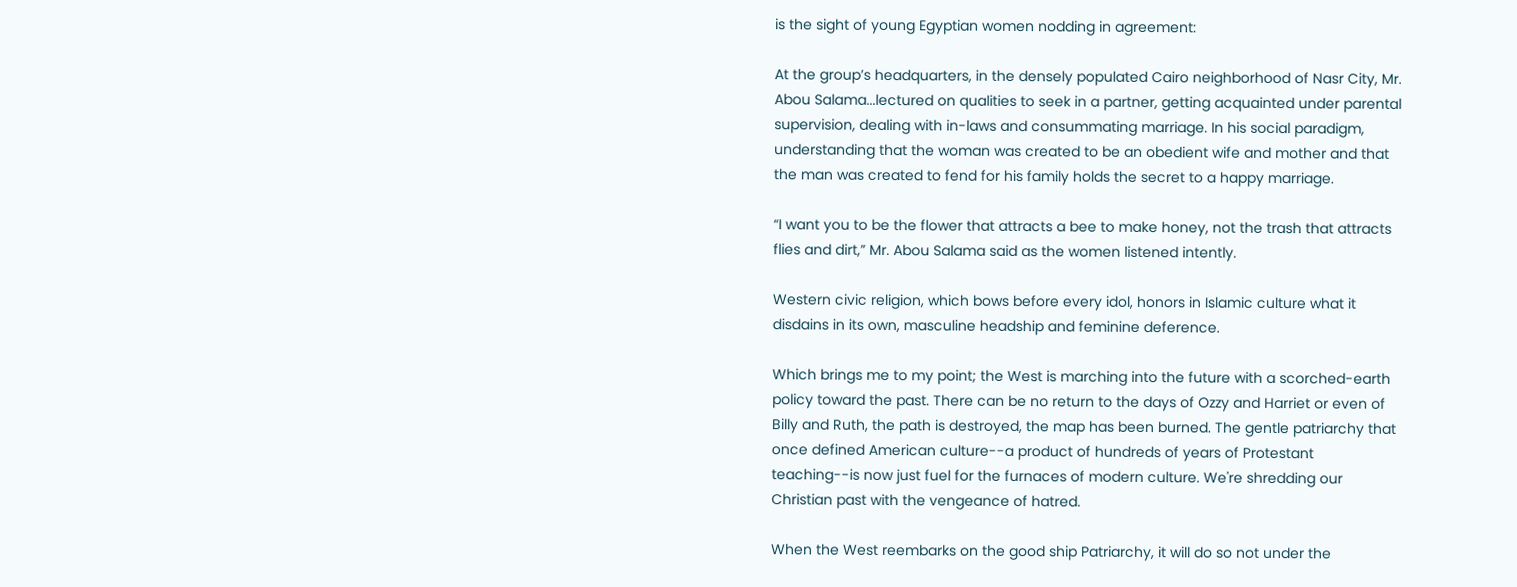is the sight of young Egyptian women nodding in agreement:

At the group’s headquarters, in the densely populated Cairo neighborhood of Nasr City, Mr. Abou Salama...lectured on qualities to seek in a partner, getting acquainted under parental supervision, dealing with in-laws and consummating marriage. In his social paradigm, understanding that the woman was created to be an obedient wife and mother and that the man was created to fend for his family holds the secret to a happy marriage.

“I want you to be the flower that attracts a bee to make honey, not the trash that attracts flies and dirt,” Mr. Abou Salama said as the women listened intently.

Western civic religion, which bows before every idol, honors in Islamic culture what it disdains in its own, masculine headship and feminine deference.

Which brings me to my point; the West is marching into the future with a scorched-earth policy toward the past. There can be no return to the days of Ozzy and Harriet or even of Billy and Ruth, the path is destroyed, the map has been burned. The gentle patriarchy that once defined American culture--a product of hundreds of years of Protestant teaching--is now just fuel for the furnaces of modern culture. We're shredding our Christian past with the vengeance of hatred.

When the West reembarks on the good ship Patriarchy, it will do so not under the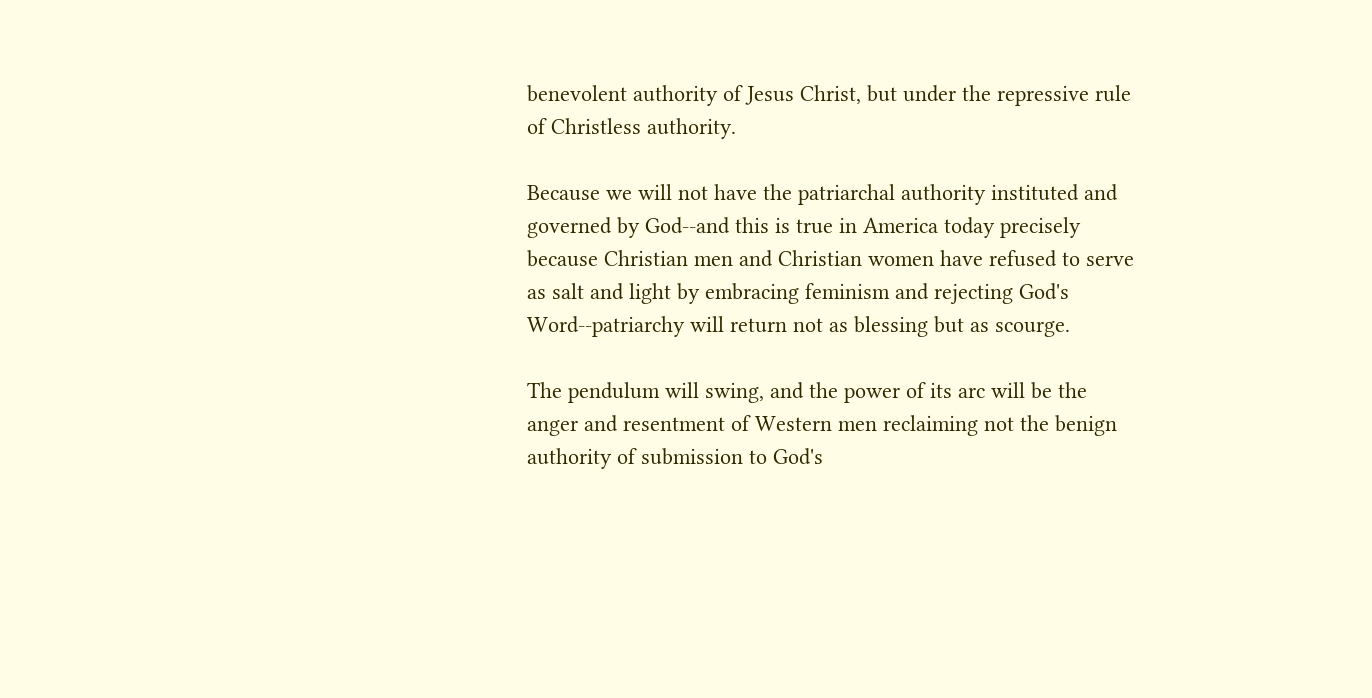benevolent authority of Jesus Christ, but under the repressive rule of Christless authority.

Because we will not have the patriarchal authority instituted and governed by God--and this is true in America today precisely because Christian men and Christian women have refused to serve as salt and light by embracing feminism and rejecting God's Word--patriarchy will return not as blessing but as scourge.

The pendulum will swing, and the power of its arc will be the anger and resentment of Western men reclaiming not the benign authority of submission to God's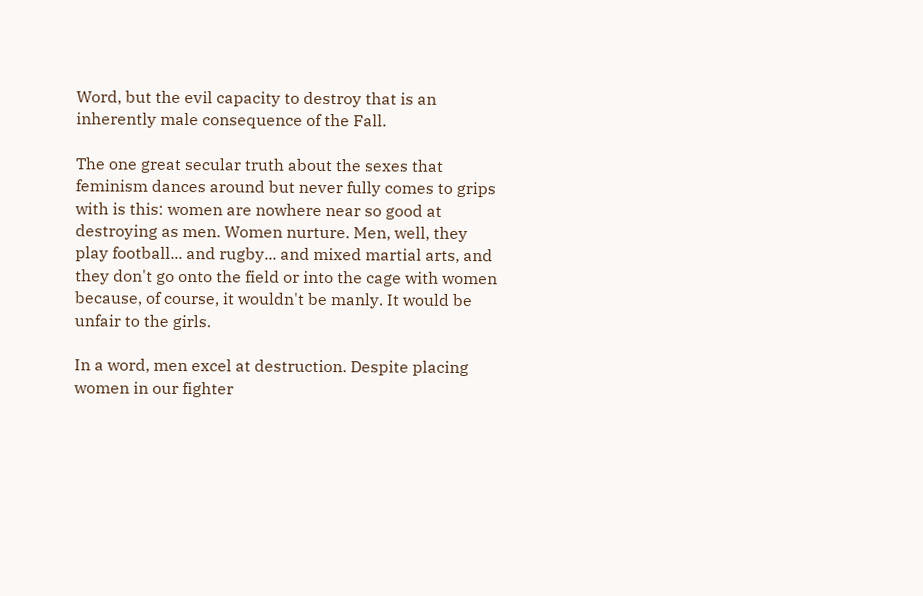Word, but the evil capacity to destroy that is an inherently male consequence of the Fall.

The one great secular truth about the sexes that feminism dances around but never fully comes to grips with is this: women are nowhere near so good at destroying as men. Women nurture. Men, well, they play football... and rugby... and mixed martial arts, and they don't go onto the field or into the cage with women because, of course, it wouldn't be manly. It would be unfair to the girls.

In a word, men excel at destruction. Despite placing women in our fighter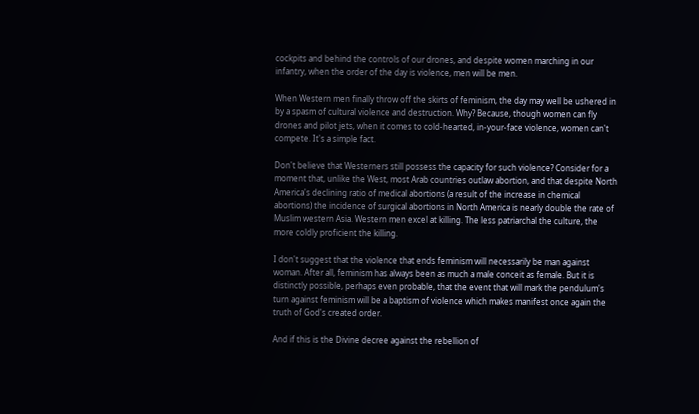cockpits and behind the controls of our drones, and despite women marching in our infantry, when the order of the day is violence, men will be men.

When Western men finally throw off the skirts of feminism, the day may well be ushered in by a spasm of cultural violence and destruction. Why? Because, though women can fly drones and pilot jets, when it comes to cold-hearted, in-your-face violence, women can't compete. It's a simple fact.

Don't believe that Westerners still possess the capacity for such violence? Consider for a moment that, unlike the West, most Arab countries outlaw abortion, and that despite North America's declining ratio of medical abortions (a result of the increase in chemical abortions) the incidence of surgical abortions in North America is nearly double the rate of Muslim western Asia. Western men excel at killing. The less patriarchal the culture, the more coldly proficient the killing.

I don't suggest that the violence that ends feminism will necessarily be man against woman. After all, feminism has always been as much a male conceit as female. But it is distinctly possible, perhaps even probable, that the event that will mark the pendulum's turn against feminism will be a baptism of violence which makes manifest once again the truth of God's created order.

And if this is the Divine decree against the rebellion of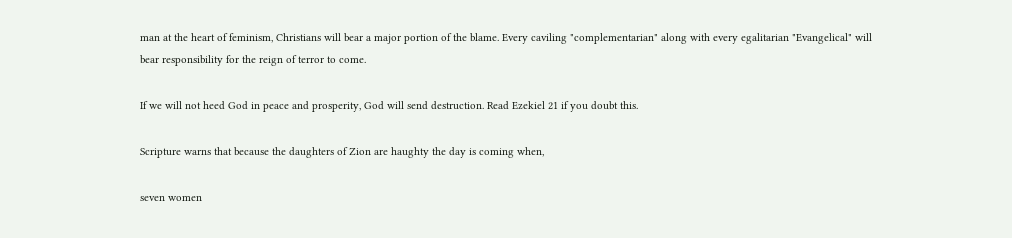man at the heart of feminism, Christians will bear a major portion of the blame. Every caviling "complementarian" along with every egalitarian "Evangelical" will bear responsibility for the reign of terror to come.

If we will not heed God in peace and prosperity, God will send destruction. Read Ezekiel 21 if you doubt this.

Scripture warns that because the daughters of Zion are haughty the day is coming when,

seven women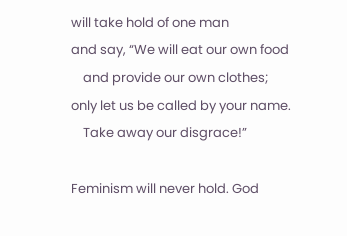will take hold of one man
and say, “We will eat our own food
    and provide our own clothes;
only let us be called by your name.
    Take away our disgrace!”

Feminism will never hold. God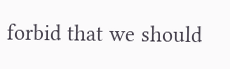forbid that we should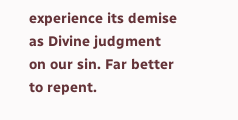experience its demise as Divine judgment on our sin. Far better to repent.